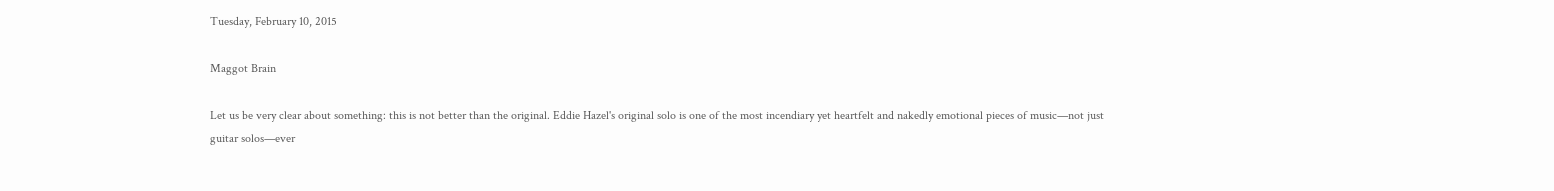Tuesday, February 10, 2015

Maggot Brain

Let us be very clear about something: this is not better than the original. Eddie Hazel's original solo is one of the most incendiary yet heartfelt and nakedly emotional pieces of music—not just guitar solos—ever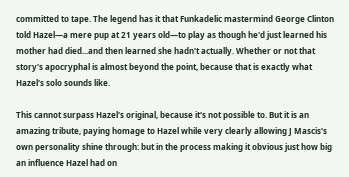committed to tape. The legend has it that Funkadelic mastermind George Clinton told Hazel—a mere pup at 21 years old—to play as though he'd just learned his mother had died...and then learned she hadn't actually. Whether or not that story's apocryphal is almost beyond the point, because that is exactly what Hazel's solo sounds like.

This cannot surpass Hazel's original, because it's not possible to. But it is an amazing tribute, paying homage to Hazel while very clearly allowing J Mascis's own personality shine through: but in the process making it obvious just how big an influence Hazel had on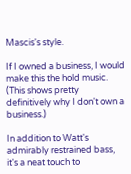Mascis's style.

If I owned a business, I would make this the hold music. (This shows pretty definitively why I don't own a business.)

In addition to Watt's admirably restrained bass, it's a neat touch to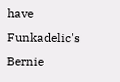have Funkadelic's Bernie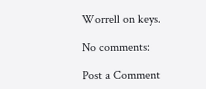Worrell on keys.

No comments:

Post a Comment